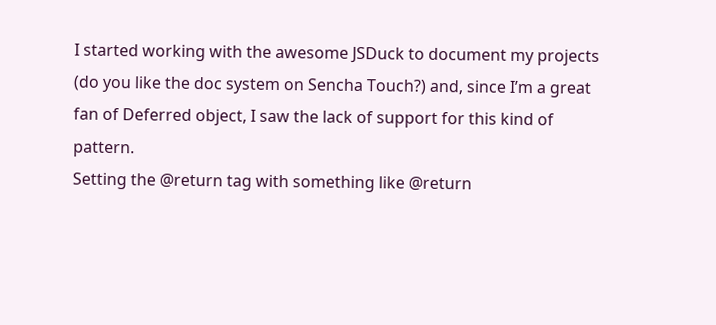I started working with the awesome JSDuck to document my projects (do you like the doc system on Sencha Touch?) and, since I’m a great fan of Deferred object, I saw the lack of support for this kind of pattern.
Setting the @return tag with something like @return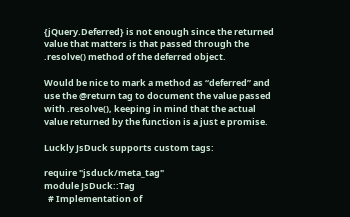{jQuery.Deferred} is not enough since the returned value that matters is that passed through the .resolve() method of the deferred object.

Would be nice to mark a method as “deferred” and use the @return tag to document the value passed with .resolve(), keeping in mind that the actual value returned by the function is a just e promise.

Luckly JsDuck supports custom tags:

require "jsduck/meta_tag"
module JsDuck::Tag
  # Implementation of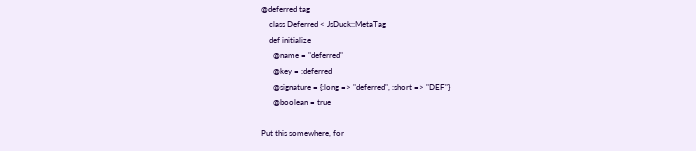@deferred tag
    class Deferred < JsDuck::MetaTag
    def initialize
      @name = "deferred"
      @key = :deferred
      @signature = {:long => "deferred", :short => "DEF"}
      @boolean = true

Put this somewhere, for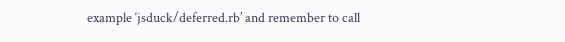example ‘jsduck/deferred.rb’ and remember to call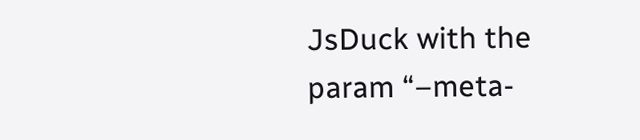JsDuck with the param “–meta-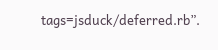tags=jsduck/deferred.rb”.